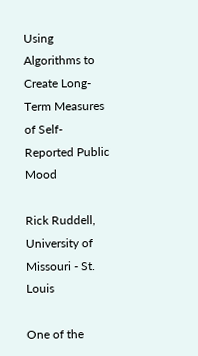Using Algorithms to Create Long-Term Measures of Self-Reported Public Mood

Rick Ruddell, University of Missouri - St. Louis

One of the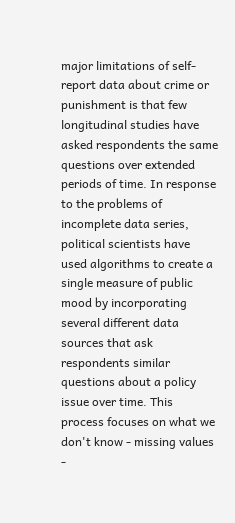major limitations of self-report data about crime or punishment is that few longitudinal studies have asked respondents the same questions over extended periods of time. In response to the problems of incomplete data series, political scientists have used algorithms to create a single measure of public mood by incorporating several different data sources that ask respondents similar questions about a policy issue over time. This process focuses on what we don't know - missing values -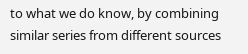to what we do know, by combining similar series from different sources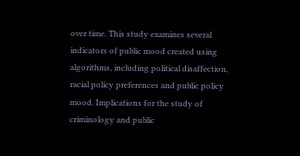over time. This study examines several indicators of public mood created using algorithms, including political disaffection, racial policy preferences and public policy mood. Implications for the study of criminology and public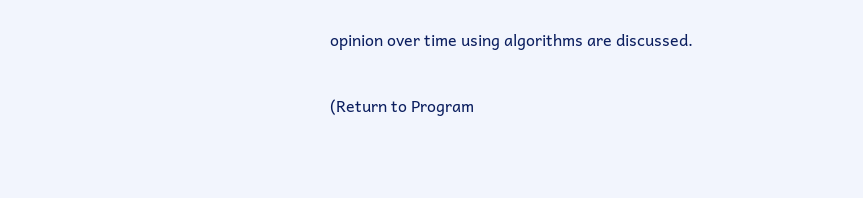opinion over time using algorithms are discussed.

(Return to Program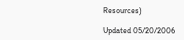Resources)

Updated 05/20/2006